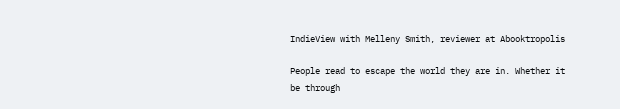IndieView with Melleny Smith, reviewer at Abooktropolis

People read to escape the world they are in. Whether it be through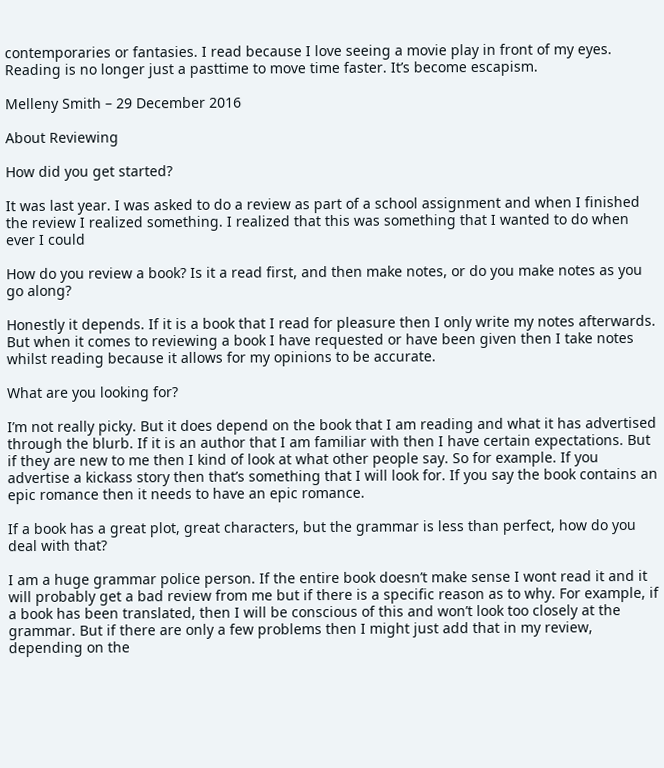contemporaries or fantasies. I read because I love seeing a movie play in front of my eyes. Reading is no longer just a pasttime to move time faster. It’s become escapism.

Melleny Smith – 29 December 2016

About Reviewing

How did you get started?

It was last year. I was asked to do a review as part of a school assignment and when I finished the review I realized something. I realized that this was something that I wanted to do when ever I could

How do you review a book? Is it a read first, and then make notes, or do you make notes as you go along?

Honestly it depends. If it is a book that I read for pleasure then I only write my notes afterwards. But when it comes to reviewing a book I have requested or have been given then I take notes whilst reading because it allows for my opinions to be accurate.

What are you looking for?

I’m not really picky. But it does depend on the book that I am reading and what it has advertised through the blurb. If it is an author that I am familiar with then I have certain expectations. But if they are new to me then I kind of look at what other people say. So for example. If you advertise a kickass story then that’s something that I will look for. If you say the book contains an epic romance then it needs to have an epic romance.

If a book has a great plot, great characters, but the grammar is less than perfect, how do you deal with that?

I am a huge grammar police person. If the entire book doesn’t make sense I wont read it and it will probably get a bad review from me but if there is a specific reason as to why. For example, if a book has been translated, then I will be conscious of this and won’t look too closely at the grammar. But if there are only a few problems then I might just add that in my review, depending on the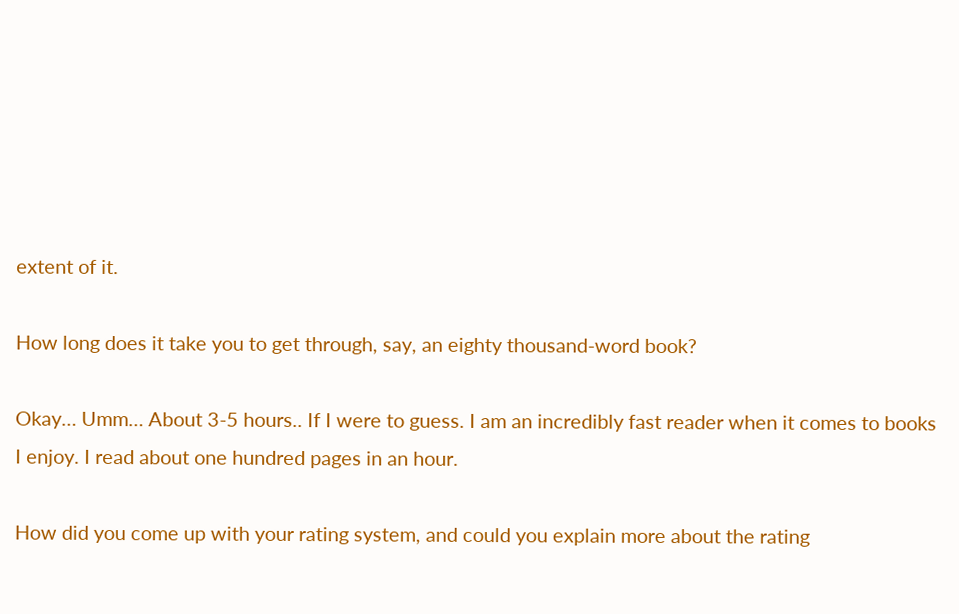extent of it.

How long does it take you to get through, say, an eighty thousand-word book?

Okay… Umm… About 3-5 hours.. If I were to guess. I am an incredibly fast reader when it comes to books I enjoy. I read about one hundred pages in an hour.

How did you come up with your rating system, and could you explain more about the rating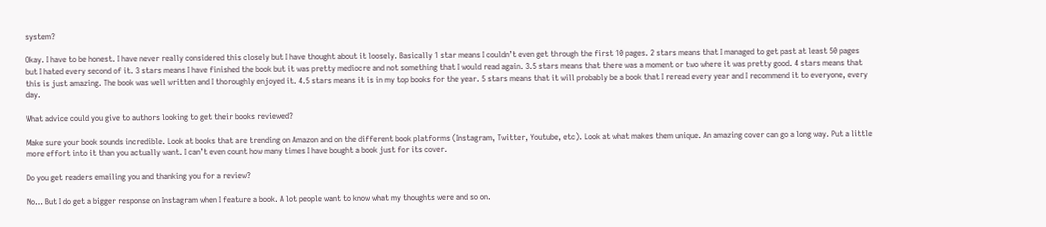system?

Okay. I have to be honest. I have never really considered this closely but I have thought about it loosely. Basically 1 star means I couldn’t even get through the first 10 pages. 2 stars means that I managed to get past at least 50 pages but I hated every second of it. 3 stars means I have finished the book but it was pretty mediocre and not something that I would read again. 3.5 stars means that there was a moment or two where it was pretty good. 4 stars means that this is just amazing. The book was well written and I thoroughly enjoyed it. 4.5 stars means it is in my top books for the year. 5 stars means that it will probably be a book that I reread every year and I recommend it to everyone, every day.

What advice could you give to authors looking to get their books reviewed?

Make sure your book sounds incredible. Look at books that are trending on Amazon and on the different book platforms (Instagram, Twitter, Youtube, etc). Look at what makes them unique. An amazing cover can go a long way. Put a little more effort into it than you actually want. I can’t even count how many times I have bought a book just for its cover.

Do you get readers emailing you and thanking you for a review?

No… But I do get a bigger response on Instagram when I feature a book. A lot people want to know what my thoughts were and so on.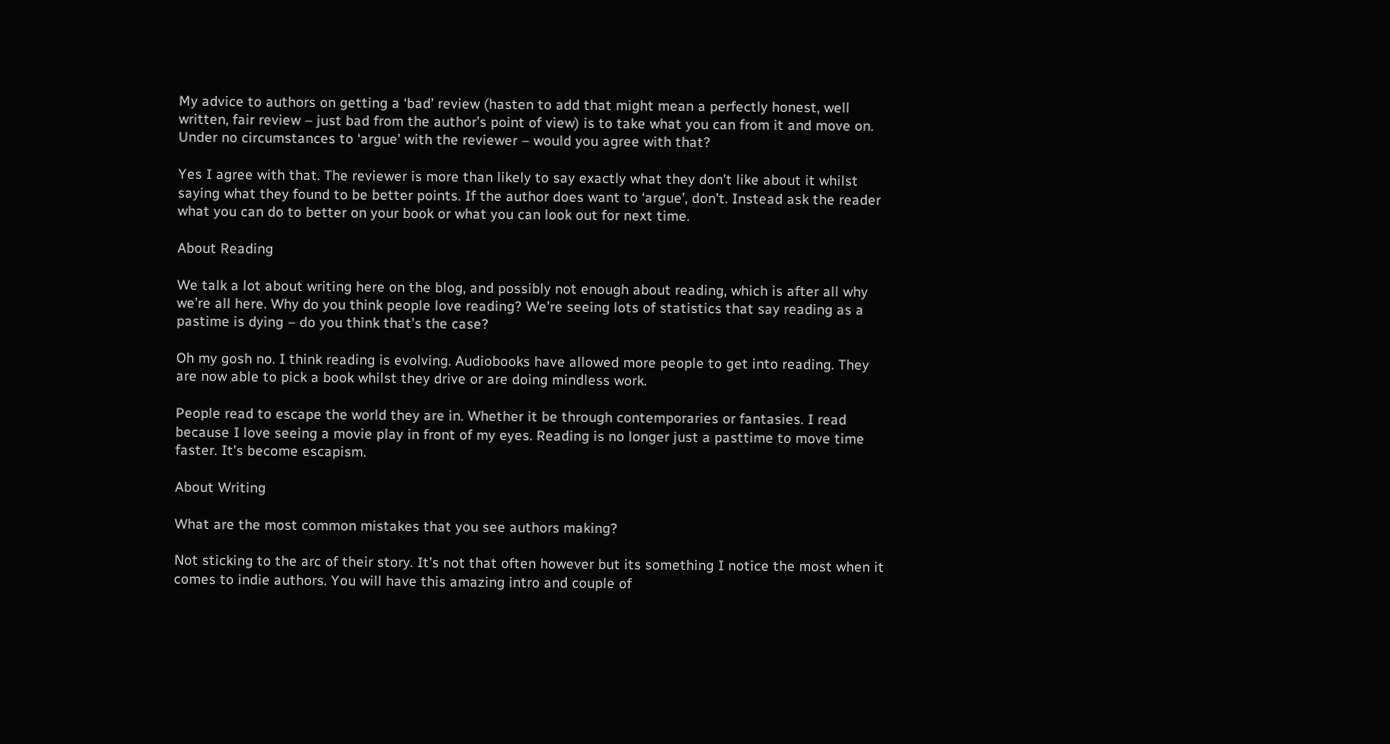My advice to authors on getting a ‘bad’ review (hasten to add that might mean a perfectly honest, well written, fair review – just bad from the author’s point of view) is to take what you can from it and move on. Under no circumstances to ‘argue’ with the reviewer – would you agree with that?

Yes I agree with that. The reviewer is more than likely to say exactly what they don’t like about it whilst saying what they found to be better points. If the author does want to ‘argue’, don’t. Instead ask the reader what you can do to better on your book or what you can look out for next time.

About Reading

We talk a lot about writing here on the blog, and possibly not enough about reading, which is after all why we’re all here. Why do you think people love reading? We’re seeing lots of statistics that say reading as a pastime is dying – do you think that’s the case?

Oh my gosh no. I think reading is evolving. Audiobooks have allowed more people to get into reading. They are now able to pick a book whilst they drive or are doing mindless work.

People read to escape the world they are in. Whether it be through contemporaries or fantasies. I read because I love seeing a movie play in front of my eyes. Reading is no longer just a pasttime to move time faster. It’s become escapism.

About Writing

What are the most common mistakes that you see authors making?

Not sticking to the arc of their story. It’s not that often however but its something I notice the most when it comes to indie authors. You will have this amazing intro and couple of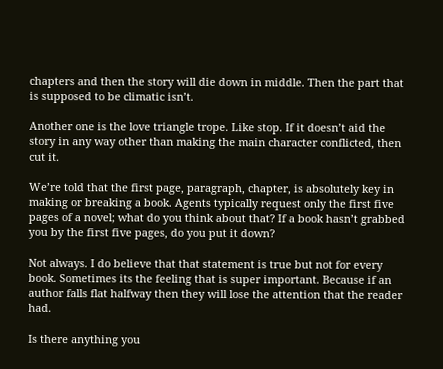chapters and then the story will die down in middle. Then the part that is supposed to be climatic isn’t.

Another one is the love triangle trope. Like stop. If it doesn’t aid the story in any way other than making the main character conflicted, then cut it.

We’re told that the first page, paragraph, chapter, is absolutely key in making or breaking a book. Agents typically request only the first five pages of a novel; what do you think about that? If a book hasn’t grabbed you by the first five pages, do you put it down?

Not always. I do believe that that statement is true but not for every book. Sometimes its the feeling that is super important. Because if an author falls flat halfway then they will lose the attention that the reader had.

Is there anything you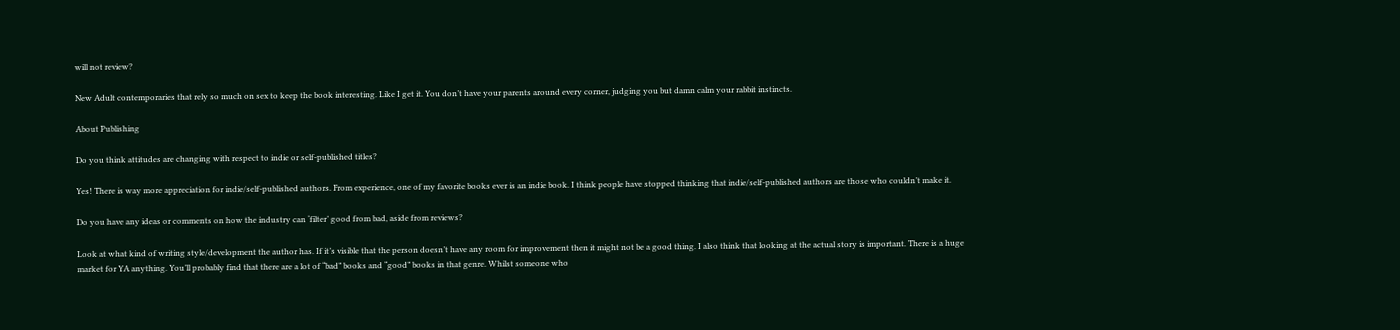will not review?

New Adult contemporaries that rely so much on sex to keep the book interesting. Like I get it. You don’t have your parents around every corner, judging you but damn calm your rabbit instincts.

About Publishing

Do you think attitudes are changing with respect to indie or self-published titles?

Yes! There is way more appreciation for indie/self-published authors. From experience, one of my favorite books ever is an indie book. I think people have stopped thinking that indie/self-published authors are those who couldn’t make it.

Do you have any ideas or comments on how the industry can ‘filter’ good from bad, aside from reviews?

Look at what kind of writing style/development the author has. If it’s visible that the person doesn’t have any room for improvement then it might not be a good thing. I also think that looking at the actual story is important. There is a huge market for YA anything. You’ll probably find that there are a lot of “bad” books and “good” books in that genre. Whilst someone who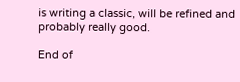is writing a classic, will be refined and probably really good.

End of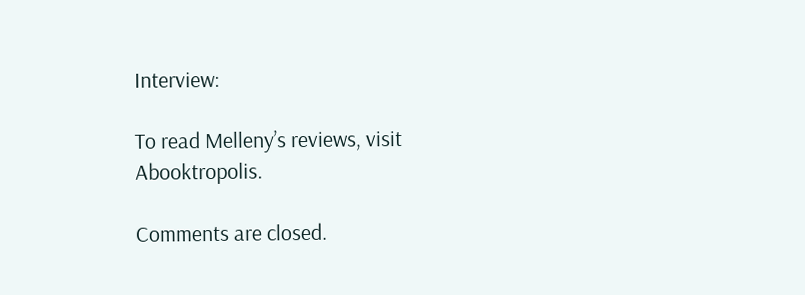Interview:

To read Melleny’s reviews, visit Abooktropolis.

Comments are closed.